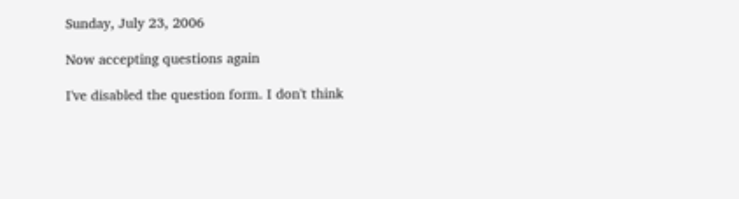Sunday, July 23, 2006

Now accepting questions again

I've disabled the question form. I don't think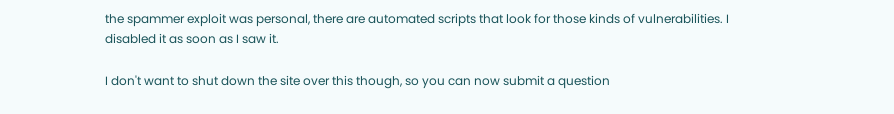the spammer exploit was personal, there are automated scripts that look for those kinds of vulnerabilities. I disabled it as soon as I saw it.

I don't want to shut down the site over this though, so you can now submit a question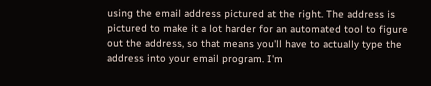using the email address pictured at the right. The address is pictured to make it a lot harder for an automated tool to figure out the address, so that means you'll have to actually type the address into your email program. I'm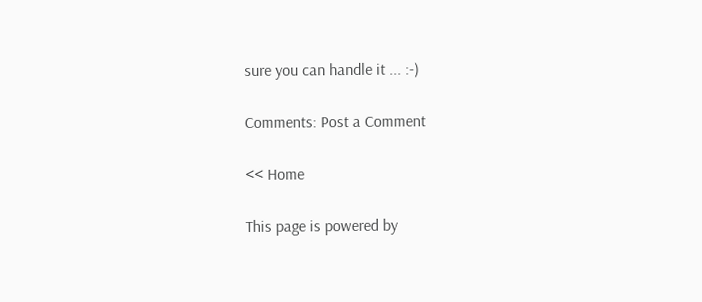sure you can handle it ... :-)

Comments: Post a Comment

<< Home

This page is powered by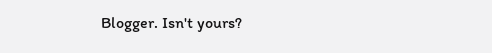Blogger. Isn't yours?